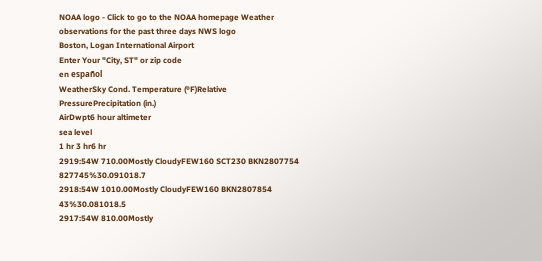NOAA logo - Click to go to the NOAA homepage Weather observations for the past three days NWS logo
Boston, Logan International Airport
Enter Your "City, ST" or zip code
en español
WeatherSky Cond. Temperature (ºF)Relative
PressurePrecipitation (in.)
AirDwpt6 hour altimeter
sea level
1 hr 3 hr6 hr
2919:54W 710.00Mostly CloudyFEW160 SCT230 BKN2807754 827745%30.091018.7
2918:54W 1010.00Mostly CloudyFEW160 BKN2807854 43%30.081018.5
2917:54W 810.00Mostly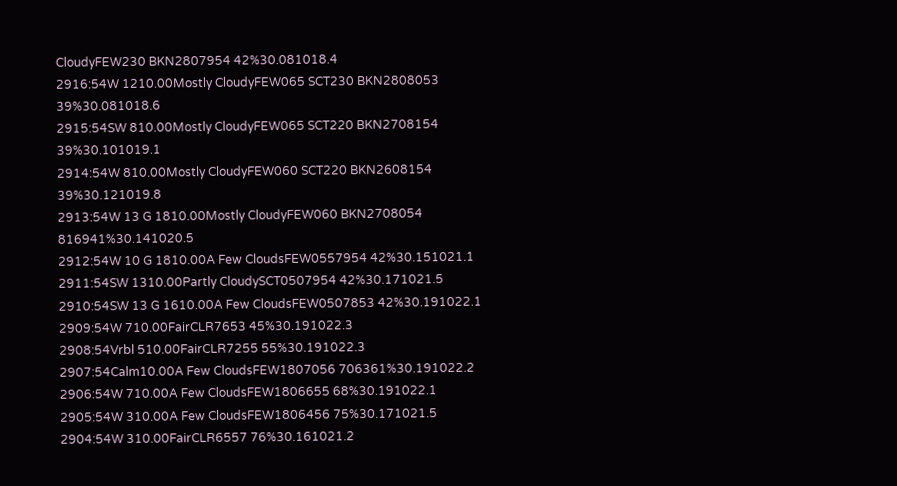CloudyFEW230 BKN2807954 42%30.081018.4
2916:54W 1210.00Mostly CloudyFEW065 SCT230 BKN2808053 39%30.081018.6
2915:54SW 810.00Mostly CloudyFEW065 SCT220 BKN2708154 39%30.101019.1
2914:54W 810.00Mostly CloudyFEW060 SCT220 BKN2608154 39%30.121019.8
2913:54W 13 G 1810.00Mostly CloudyFEW060 BKN2708054 816941%30.141020.5
2912:54W 10 G 1810.00A Few CloudsFEW0557954 42%30.151021.1
2911:54SW 1310.00Partly CloudySCT0507954 42%30.171021.5
2910:54SW 13 G 1610.00A Few CloudsFEW0507853 42%30.191022.1
2909:54W 710.00FairCLR7653 45%30.191022.3
2908:54Vrbl 510.00FairCLR7255 55%30.191022.3
2907:54Calm10.00A Few CloudsFEW1807056 706361%30.191022.2
2906:54W 710.00A Few CloudsFEW1806655 68%30.191022.1
2905:54W 310.00A Few CloudsFEW1806456 75%30.171021.5
2904:54W 310.00FairCLR6557 76%30.161021.2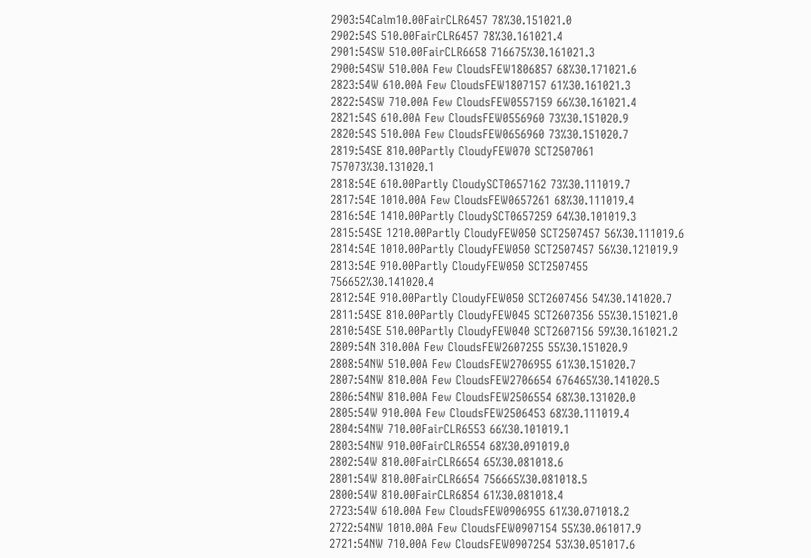2903:54Calm10.00FairCLR6457 78%30.151021.0
2902:54S 510.00FairCLR6457 78%30.161021.4
2901:54SW 510.00FairCLR6658 716675%30.161021.3
2900:54SW 510.00A Few CloudsFEW1806857 68%30.171021.6
2823:54W 610.00A Few CloudsFEW1807157 61%30.161021.3
2822:54SW 710.00A Few CloudsFEW0557159 66%30.161021.4
2821:54S 610.00A Few CloudsFEW0556960 73%30.151020.9
2820:54S 510.00A Few CloudsFEW0656960 73%30.151020.7
2819:54SE 810.00Partly CloudyFEW070 SCT2507061 757073%30.131020.1
2818:54E 610.00Partly CloudySCT0657162 73%30.111019.7
2817:54E 1010.00A Few CloudsFEW0657261 68%30.111019.4
2816:54E 1410.00Partly CloudySCT0657259 64%30.101019.3
2815:54SE 1210.00Partly CloudyFEW050 SCT2507457 56%30.111019.6
2814:54E 1010.00Partly CloudyFEW050 SCT2507457 56%30.121019.9
2813:54E 910.00Partly CloudyFEW050 SCT2507455 756652%30.141020.4
2812:54E 910.00Partly CloudyFEW050 SCT2607456 54%30.141020.7
2811:54SE 810.00Partly CloudyFEW045 SCT2607356 55%30.151021.0
2810:54SE 510.00Partly CloudyFEW040 SCT2607156 59%30.161021.2
2809:54N 310.00A Few CloudsFEW2607255 55%30.151020.9
2808:54NW 510.00A Few CloudsFEW2706955 61%30.151020.7
2807:54NW 810.00A Few CloudsFEW2706654 676465%30.141020.5
2806:54NW 810.00A Few CloudsFEW2506554 68%30.131020.0
2805:54W 910.00A Few CloudsFEW2506453 68%30.111019.4
2804:54NW 710.00FairCLR6553 66%30.101019.1
2803:54NW 910.00FairCLR6554 68%30.091019.0
2802:54W 810.00FairCLR6654 65%30.081018.6
2801:54W 810.00FairCLR6654 756665%30.081018.5
2800:54W 810.00FairCLR6854 61%30.081018.4
2723:54W 610.00A Few CloudsFEW0906955 61%30.071018.2
2722:54NW 1010.00A Few CloudsFEW0907154 55%30.061017.9
2721:54NW 710.00A Few CloudsFEW0907254 53%30.051017.6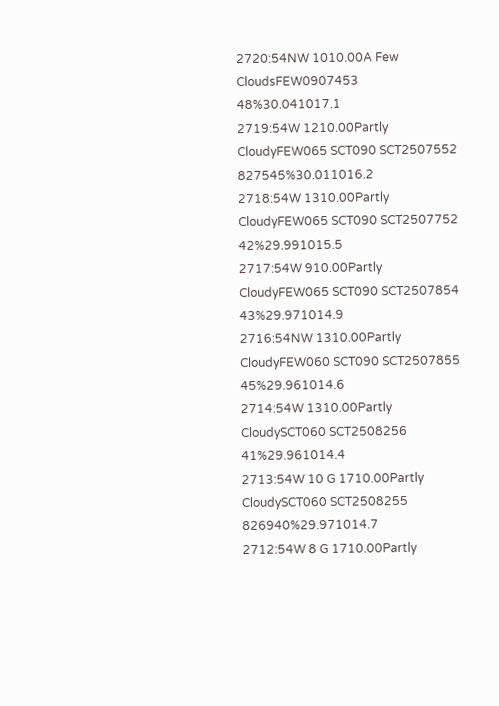2720:54NW 1010.00A Few CloudsFEW0907453 48%30.041017.1
2719:54W 1210.00Partly CloudyFEW065 SCT090 SCT2507552 827545%30.011016.2
2718:54W 1310.00Partly CloudyFEW065 SCT090 SCT2507752 42%29.991015.5
2717:54W 910.00Partly CloudyFEW065 SCT090 SCT2507854 43%29.971014.9
2716:54NW 1310.00Partly CloudyFEW060 SCT090 SCT2507855 45%29.961014.6
2714:54W 1310.00Partly CloudySCT060 SCT2508256 41%29.961014.4
2713:54W 10 G 1710.00Partly CloudySCT060 SCT2508255 826940%29.971014.7
2712:54W 8 G 1710.00Partly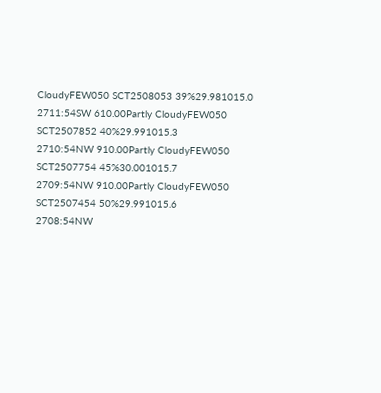CloudyFEW050 SCT2508053 39%29.981015.0
2711:54SW 610.00Partly CloudyFEW050 SCT2507852 40%29.991015.3
2710:54NW 910.00Partly CloudyFEW050 SCT2507754 45%30.001015.7
2709:54NW 910.00Partly CloudyFEW050 SCT2507454 50%29.991015.6
2708:54NW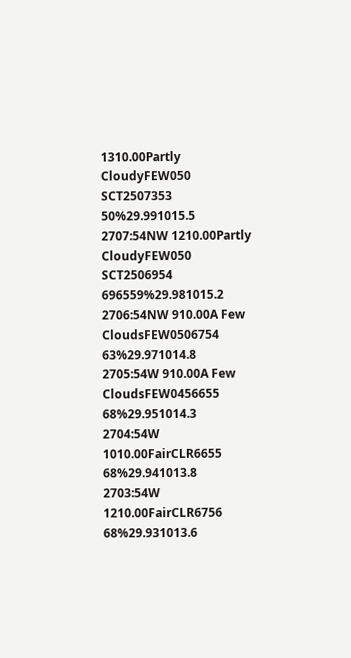1310.00Partly CloudyFEW050 SCT2507353 50%29.991015.5
2707:54NW 1210.00Partly CloudyFEW050 SCT2506954 696559%29.981015.2
2706:54NW 910.00A Few CloudsFEW0506754 63%29.971014.8
2705:54W 910.00A Few CloudsFEW0456655 68%29.951014.3
2704:54W 1010.00FairCLR6655 68%29.941013.8
2703:54W 1210.00FairCLR6756 68%29.931013.6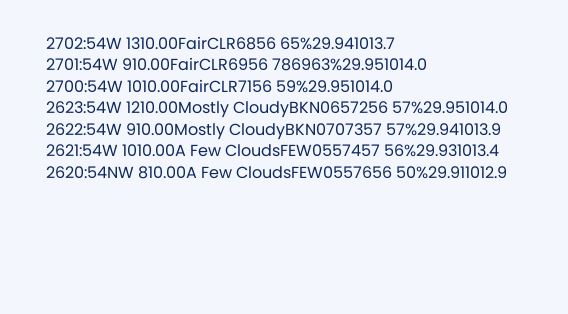2702:54W 1310.00FairCLR6856 65%29.941013.7
2701:54W 910.00FairCLR6956 786963%29.951014.0
2700:54W 1010.00FairCLR7156 59%29.951014.0
2623:54W 1210.00Mostly CloudyBKN0657256 57%29.951014.0
2622:54W 910.00Mostly CloudyBKN0707357 57%29.941013.9
2621:54W 1010.00A Few CloudsFEW0557457 56%29.931013.4
2620:54NW 810.00A Few CloudsFEW0557656 50%29.911012.9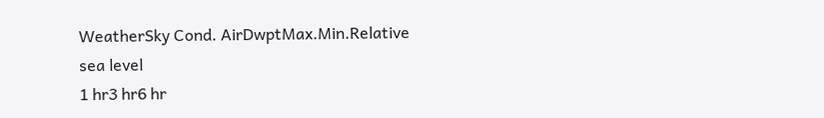WeatherSky Cond. AirDwptMax.Min.Relative
sea level
1 hr3 hr6 hr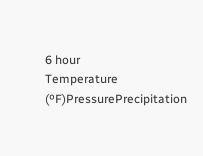6 hour
Temperature (ºF)PressurePrecipitation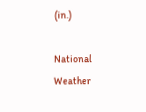(in.)

National Weather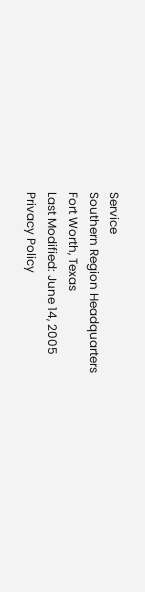Service
Southern Region Headquarters
Fort Worth, Texas
Last Modified: June 14, 2005
Privacy Policy